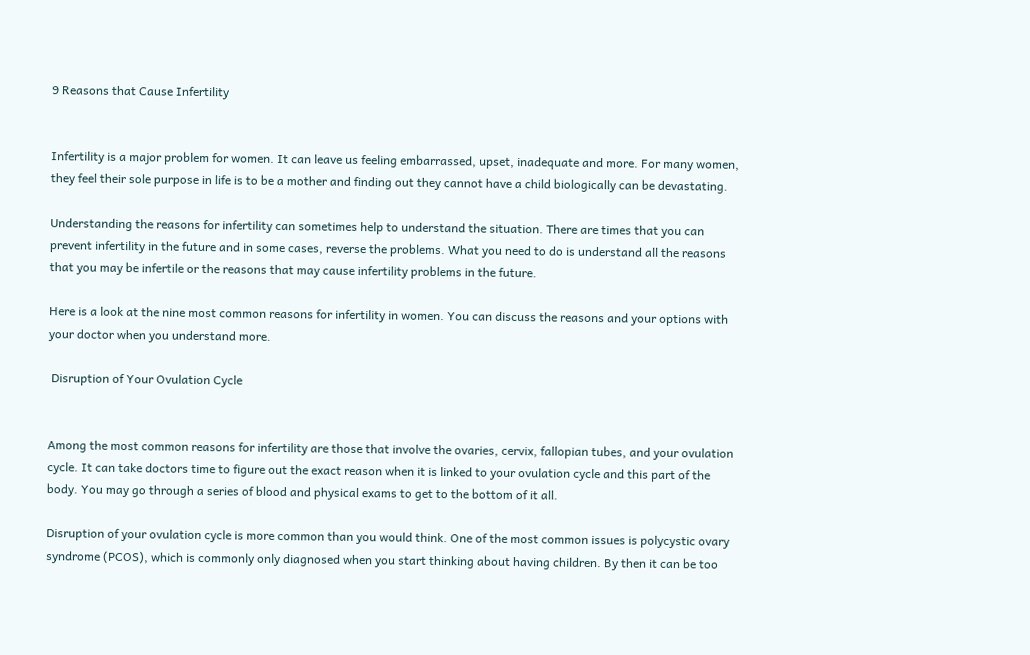9 Reasons that Cause Infertility


Infertility is a major problem for women. It can leave us feeling embarrassed, upset, inadequate and more. For many women, they feel their sole purpose in life is to be a mother and finding out they cannot have a child biologically can be devastating.

Understanding the reasons for infertility can sometimes help to understand the situation. There are times that you can prevent infertility in the future and in some cases, reverse the problems. What you need to do is understand all the reasons that you may be infertile or the reasons that may cause infertility problems in the future.

Here is a look at the nine most common reasons for infertility in women. You can discuss the reasons and your options with your doctor when you understand more.

 Disruption of Your Ovulation Cycle


Among the most common reasons for infertility are those that involve the ovaries, cervix, fallopian tubes, and your ovulation cycle. It can take doctors time to figure out the exact reason when it is linked to your ovulation cycle and this part of the body. You may go through a series of blood and physical exams to get to the bottom of it all.

Disruption of your ovulation cycle is more common than you would think. One of the most common issues is polycystic ovary syndrome (PCOS), which is commonly only diagnosed when you start thinking about having children. By then it can be too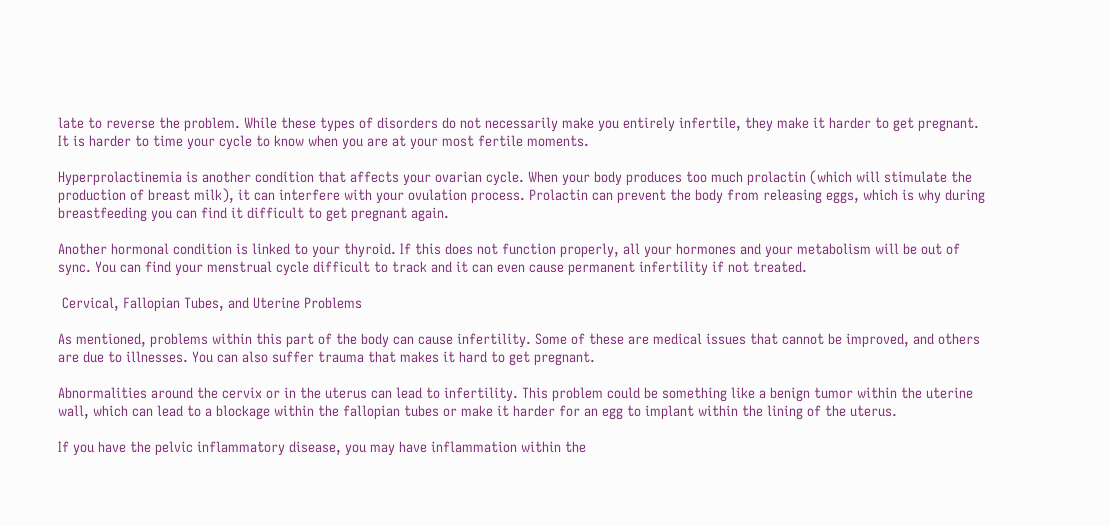late to reverse the problem. While these types of disorders do not necessarily make you entirely infertile, they make it harder to get pregnant. It is harder to time your cycle to know when you are at your most fertile moments.

Hyperprolactinemia is another condition that affects your ovarian cycle. When your body produces too much prolactin (which will stimulate the production of breast milk), it can interfere with your ovulation process. Prolactin can prevent the body from releasing eggs, which is why during breastfeeding you can find it difficult to get pregnant again.

Another hormonal condition is linked to your thyroid. If this does not function properly, all your hormones and your metabolism will be out of sync. You can find your menstrual cycle difficult to track and it can even cause permanent infertility if not treated.

 Cervical, Fallopian Tubes, and Uterine Problems

As mentioned, problems within this part of the body can cause infertility. Some of these are medical issues that cannot be improved, and others are due to illnesses. You can also suffer trauma that makes it hard to get pregnant.

Abnormalities around the cervix or in the uterus can lead to infertility. This problem could be something like a benign tumor within the uterine wall, which can lead to a blockage within the fallopian tubes or make it harder for an egg to implant within the lining of the uterus.

If you have the pelvic inflammatory disease, you may have inflammation within the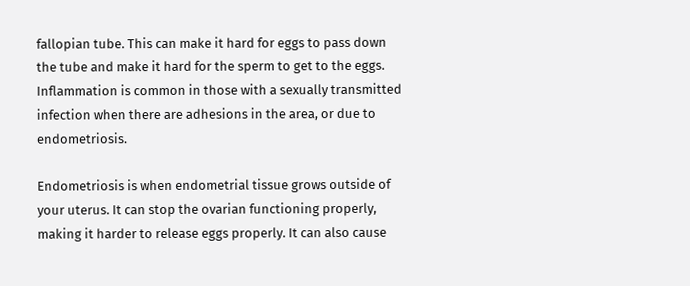fallopian tube. This can make it hard for eggs to pass down the tube and make it hard for the sperm to get to the eggs. Inflammation is common in those with a sexually transmitted infection when there are adhesions in the area, or due to endometriosis.

Endometriosis is when endometrial tissue grows outside of your uterus. It can stop the ovarian functioning properly, making it harder to release eggs properly. It can also cause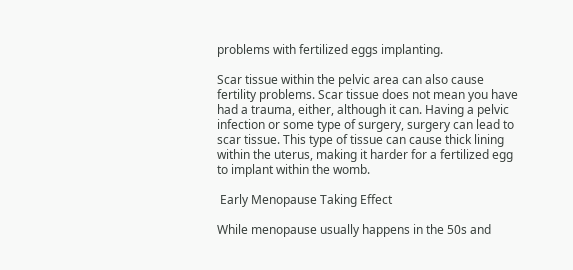problems with fertilized eggs implanting.

Scar tissue within the pelvic area can also cause fertility problems. Scar tissue does not mean you have had a trauma, either, although it can. Having a pelvic infection or some type of surgery, surgery can lead to scar tissue. This type of tissue can cause thick lining within the uterus, making it harder for a fertilized egg to implant within the womb.

 Early Menopause Taking Effect

While menopause usually happens in the 50s and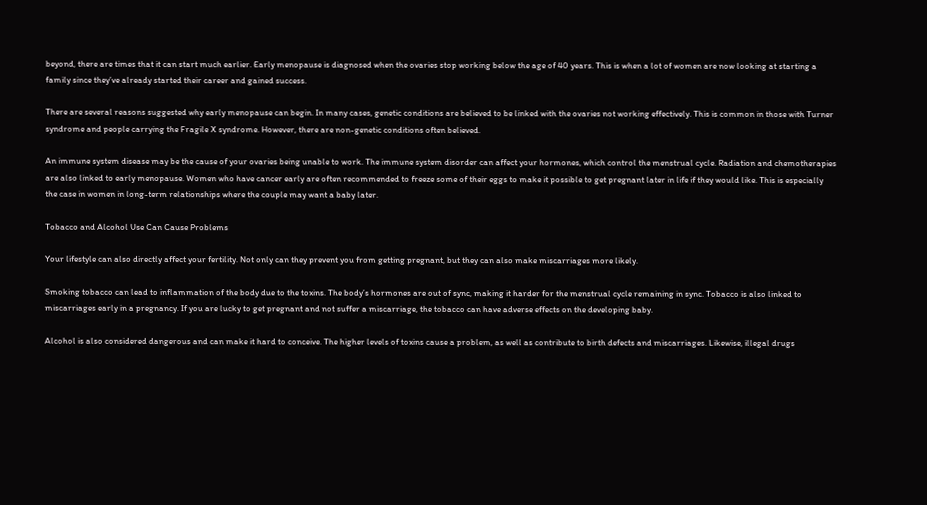beyond, there are times that it can start much earlier. Early menopause is diagnosed when the ovaries stop working below the age of 40 years. This is when a lot of women are now looking at starting a family since they’ve already started their career and gained success.

There are several reasons suggested why early menopause can begin. In many cases, genetic conditions are believed to be linked with the ovaries not working effectively. This is common in those with Turner syndrome and people carrying the Fragile X syndrome. However, there are non-genetic conditions often believed.

An immune system disease may be the cause of your ovaries being unable to work. The immune system disorder can affect your hormones, which control the menstrual cycle. Radiation and chemotherapies are also linked to early menopause. Women who have cancer early are often recommended to freeze some of their eggs to make it possible to get pregnant later in life if they would like. This is especially the case in women in long-term relationships where the couple may want a baby later.

Tobacco and Alcohol Use Can Cause Problems

Your lifestyle can also directly affect your fertility. Not only can they prevent you from getting pregnant, but they can also make miscarriages more likely.

Smoking tobacco can lead to inflammation of the body due to the toxins. The body’s hormones are out of sync, making it harder for the menstrual cycle remaining in sync. Tobacco is also linked to miscarriages early in a pregnancy. If you are lucky to get pregnant and not suffer a miscarriage, the tobacco can have adverse effects on the developing baby.

Alcohol is also considered dangerous and can make it hard to conceive. The higher levels of toxins cause a problem, as well as contribute to birth defects and miscarriages. Likewise, illegal drugs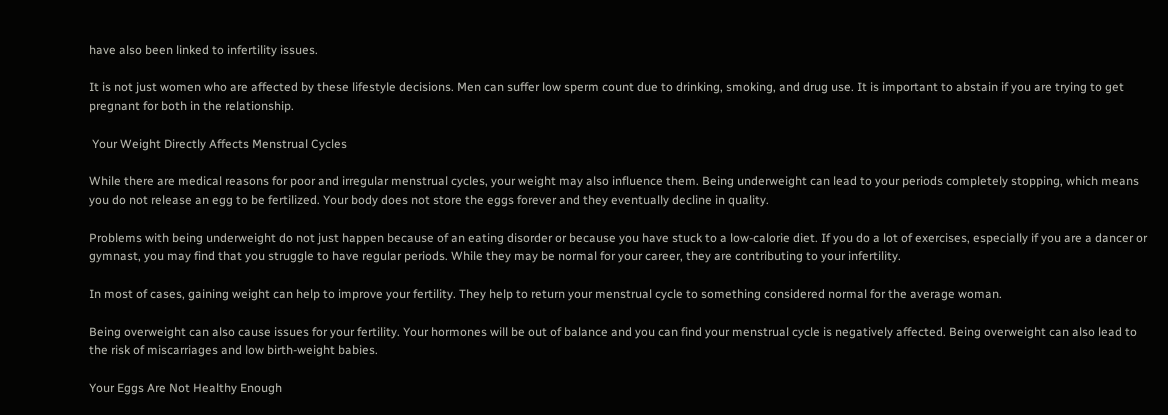have also been linked to infertility issues.

It is not just women who are affected by these lifestyle decisions. Men can suffer low sperm count due to drinking, smoking, and drug use. It is important to abstain if you are trying to get pregnant for both in the relationship.

 Your Weight Directly Affects Menstrual Cycles

While there are medical reasons for poor and irregular menstrual cycles, your weight may also influence them. Being underweight can lead to your periods completely stopping, which means you do not release an egg to be fertilized. Your body does not store the eggs forever and they eventually decline in quality.

Problems with being underweight do not just happen because of an eating disorder or because you have stuck to a low-calorie diet. If you do a lot of exercises, especially if you are a dancer or gymnast, you may find that you struggle to have regular periods. While they may be normal for your career, they are contributing to your infertility.

In most of cases, gaining weight can help to improve your fertility. They help to return your menstrual cycle to something considered normal for the average woman.

Being overweight can also cause issues for your fertility. Your hormones will be out of balance and you can find your menstrual cycle is negatively affected. Being overweight can also lead to the risk of miscarriages and low birth-weight babies.

Your Eggs Are Not Healthy Enough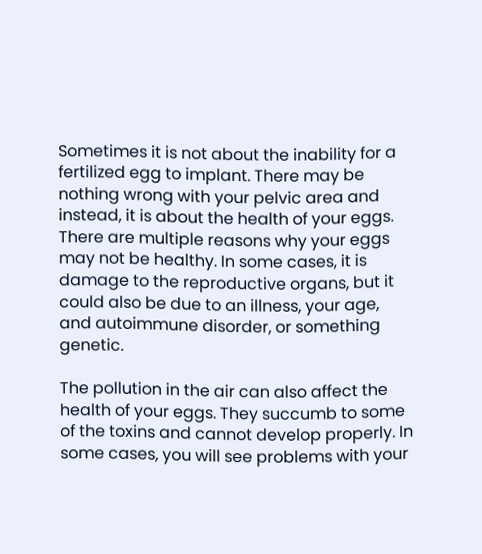Sometimes it is not about the inability for a fertilized egg to implant. There may be nothing wrong with your pelvic area and instead, it is about the health of your eggs. There are multiple reasons why your eggs may not be healthy. In some cases, it is damage to the reproductive organs, but it could also be due to an illness, your age, and autoimmune disorder, or something genetic.

The pollution in the air can also affect the health of your eggs. They succumb to some of the toxins and cannot develop properly. In some cases, you will see problems with your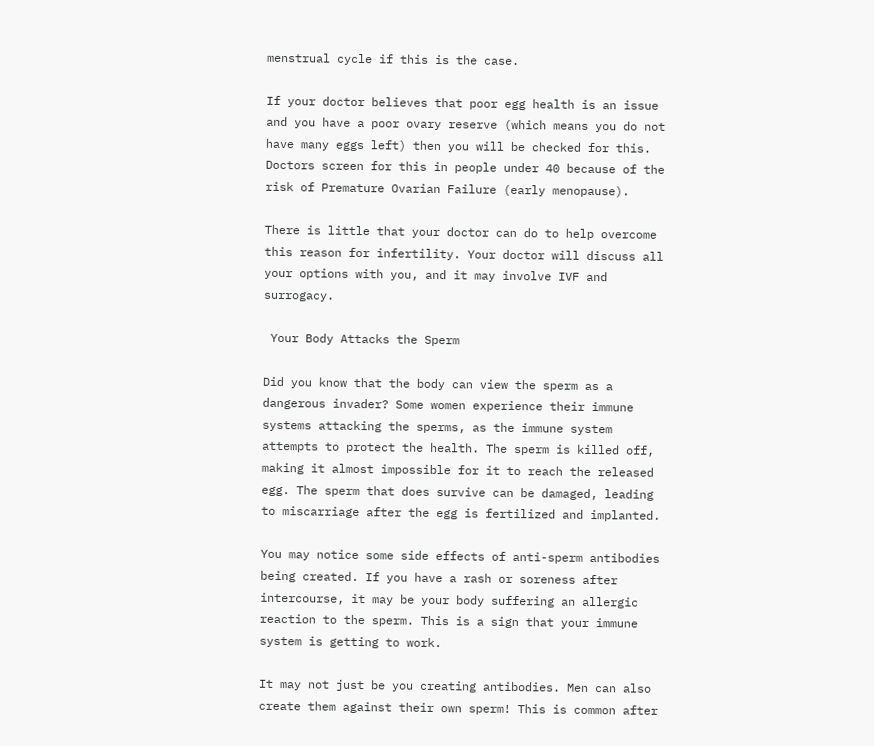menstrual cycle if this is the case.

If your doctor believes that poor egg health is an issue and you have a poor ovary reserve (which means you do not have many eggs left) then you will be checked for this. Doctors screen for this in people under 40 because of the risk of Premature Ovarian Failure (early menopause).

There is little that your doctor can do to help overcome this reason for infertility. Your doctor will discuss all your options with you, and it may involve IVF and surrogacy.

 Your Body Attacks the Sperm

Did you know that the body can view the sperm as a dangerous invader? Some women experience their immune systems attacking the sperms, as the immune system attempts to protect the health. The sperm is killed off, making it almost impossible for it to reach the released egg. The sperm that does survive can be damaged, leading to miscarriage after the egg is fertilized and implanted.

You may notice some side effects of anti-sperm antibodies being created. If you have a rash or soreness after intercourse, it may be your body suffering an allergic reaction to the sperm. This is a sign that your immune system is getting to work.

It may not just be you creating antibodies. Men can also create them against their own sperm! This is common after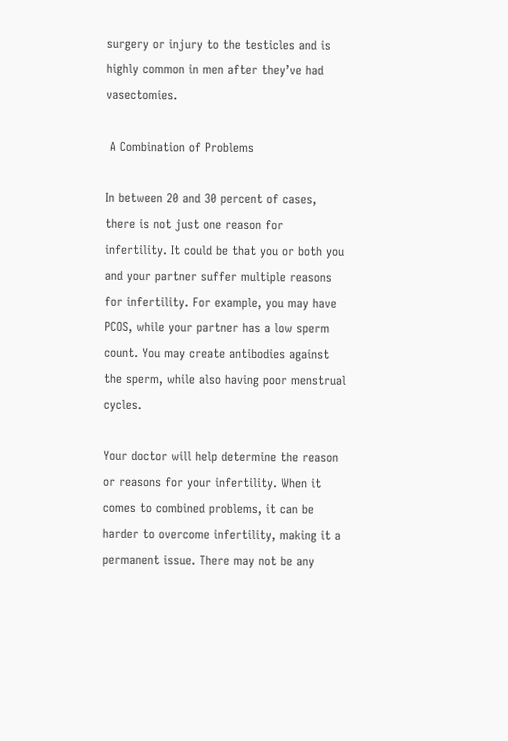surgery or injury to the testicles and is highly common in men after they’ve had vasectomies.

 A Combination of Problems

In between 20 and 30 percent of cases, there is not just one reason for infertility. It could be that you or both you and your partner suffer multiple reasons for infertility. For example, you may have PCOS, while your partner has a low sperm count. You may create antibodies against the sperm, while also having poor menstrual cycles.

Your doctor will help determine the reason or reasons for your infertility. When it comes to combined problems, it can be harder to overcome infertility, making it a permanent issue. There may not be any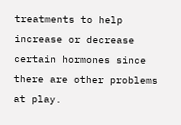treatments to help increase or decrease certain hormones since there are other problems at play.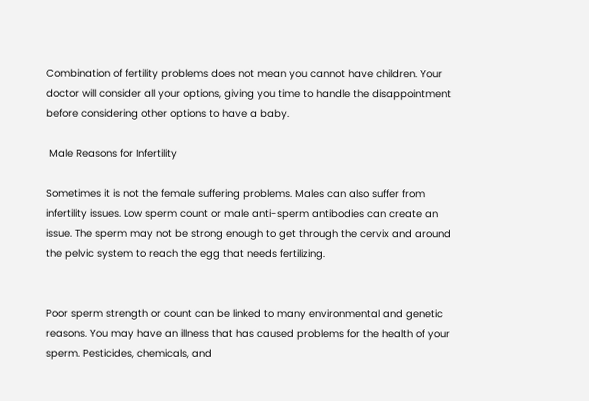Combination of fertility problems does not mean you cannot have children. Your doctor will consider all your options, giving you time to handle the disappointment before considering other options to have a baby.

 Male Reasons for Infertility

Sometimes it is not the female suffering problems. Males can also suffer from infertility issues. Low sperm count or male anti-sperm antibodies can create an issue. The sperm may not be strong enough to get through the cervix and around the pelvic system to reach the egg that needs fertilizing.


Poor sperm strength or count can be linked to many environmental and genetic reasons. You may have an illness that has caused problems for the health of your sperm. Pesticides, chemicals, and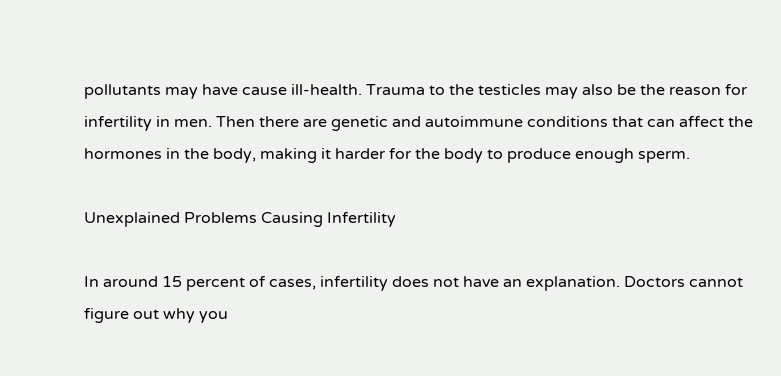pollutants may have cause ill-health. Trauma to the testicles may also be the reason for infertility in men. Then there are genetic and autoimmune conditions that can affect the hormones in the body, making it harder for the body to produce enough sperm.

Unexplained Problems Causing Infertility

In around 15 percent of cases, infertility does not have an explanation. Doctors cannot figure out why you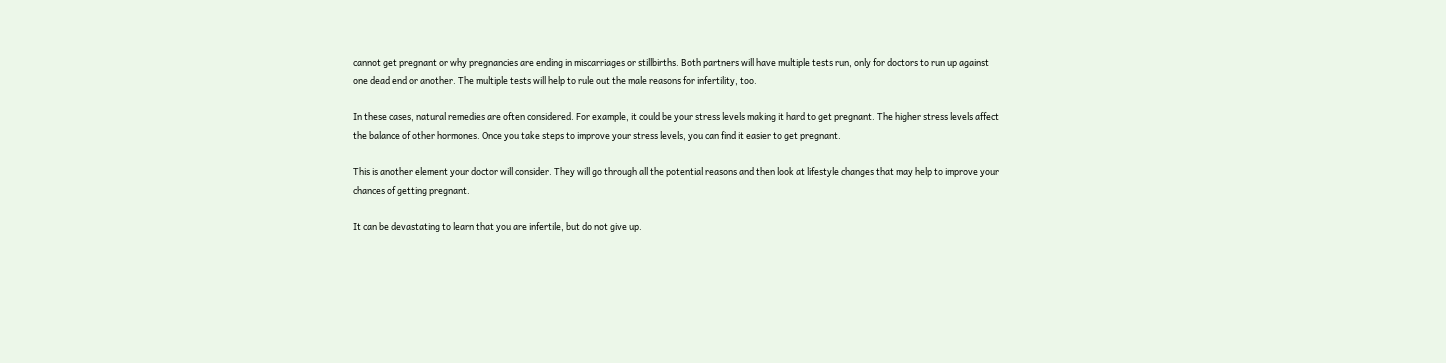cannot get pregnant or why pregnancies are ending in miscarriages or stillbirths. Both partners will have multiple tests run, only for doctors to run up against one dead end or another. The multiple tests will help to rule out the male reasons for infertility, too.

In these cases, natural remedies are often considered. For example, it could be your stress levels making it hard to get pregnant. The higher stress levels affect the balance of other hormones. Once you take steps to improve your stress levels, you can find it easier to get pregnant.

This is another element your doctor will consider. They will go through all the potential reasons and then look at lifestyle changes that may help to improve your chances of getting pregnant.

It can be devastating to learn that you are infertile, but do not give up.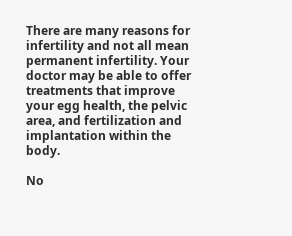There are many reasons for infertility and not all mean permanent infertility. Your doctor may be able to offer treatments that improve your egg health, the pelvic area, and fertilization and implantation within the body.

No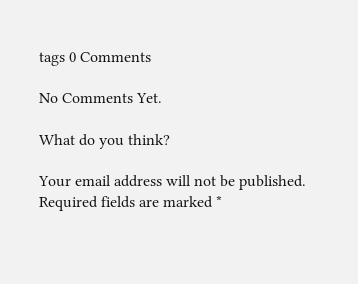tags 0 Comments

No Comments Yet.

What do you think?

Your email address will not be published. Required fields are marked *